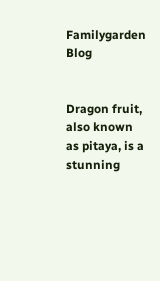Familygarden Blog


Dragon fruit, also known as pitaya, is a stunning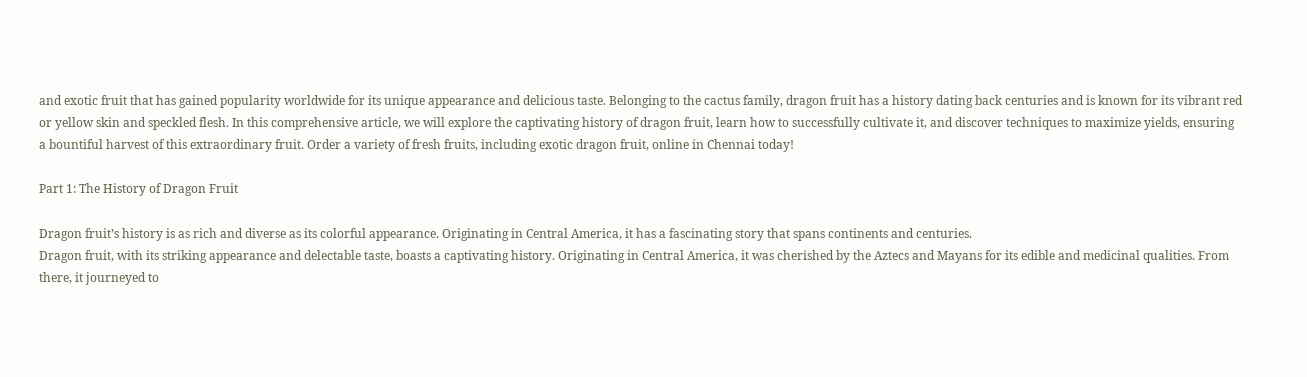and exotic fruit that has gained popularity worldwide for its unique appearance and delicious taste. Belonging to the cactus family, dragon fruit has a history dating back centuries and is known for its vibrant red or yellow skin and speckled flesh. In this comprehensive article, we will explore the captivating history of dragon fruit, learn how to successfully cultivate it, and discover techniques to maximize yields, ensuring a bountiful harvest of this extraordinary fruit. Order a variety of fresh fruits, including exotic dragon fruit, online in Chennai today!

Part 1: The History of Dragon Fruit

Dragon fruit’s history is as rich and diverse as its colorful appearance. Originating in Central America, it has a fascinating story that spans continents and centuries.
Dragon fruit, with its striking appearance and delectable taste, boasts a captivating history. Originating in Central America, it was cherished by the Aztecs and Mayans for its edible and medicinal qualities. From there, it journeyed to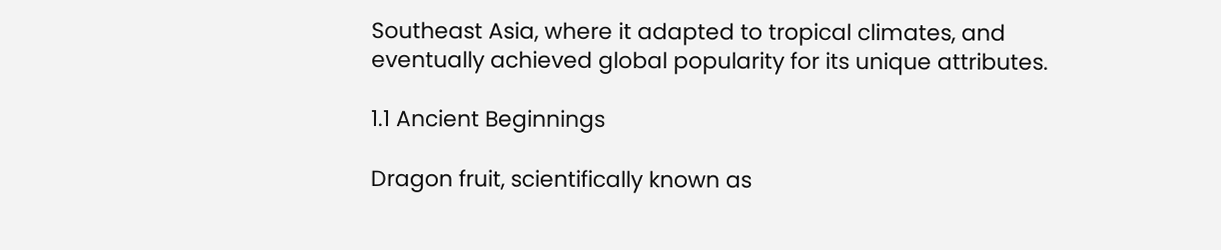Southeast Asia, where it adapted to tropical climates, and eventually achieved global popularity for its unique attributes.

1.1 Ancient Beginnings

Dragon fruit, scientifically known as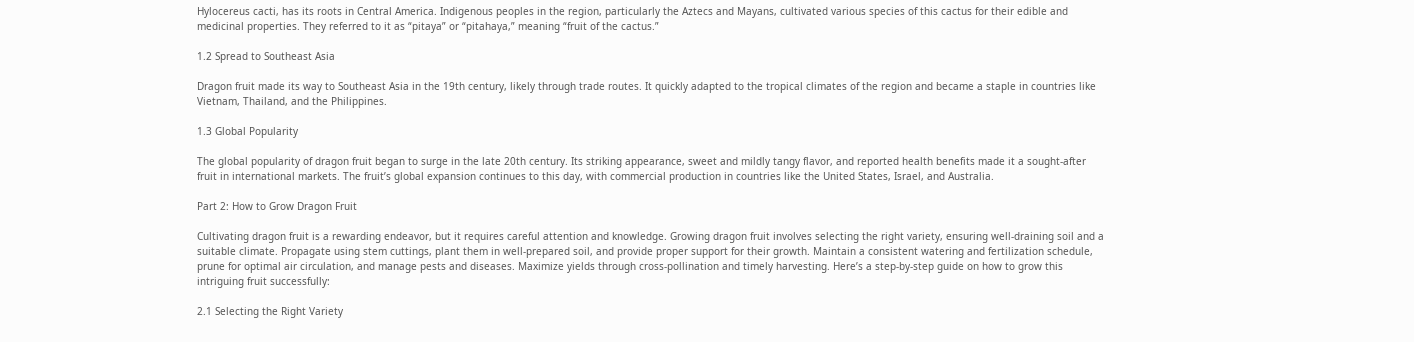Hylocereus cacti, has its roots in Central America. Indigenous peoples in the region, particularly the Aztecs and Mayans, cultivated various species of this cactus for their edible and medicinal properties. They referred to it as “pitaya” or “pitahaya,” meaning “fruit of the cactus.”

1.2 Spread to Southeast Asia

Dragon fruit made its way to Southeast Asia in the 19th century, likely through trade routes. It quickly adapted to the tropical climates of the region and became a staple in countries like Vietnam, Thailand, and the Philippines.

1.3 Global Popularity

The global popularity of dragon fruit began to surge in the late 20th century. Its striking appearance, sweet and mildly tangy flavor, and reported health benefits made it a sought-after fruit in international markets. The fruit’s global expansion continues to this day, with commercial production in countries like the United States, Israel, and Australia.

Part 2: How to Grow Dragon Fruit

Cultivating dragon fruit is a rewarding endeavor, but it requires careful attention and knowledge. Growing dragon fruit involves selecting the right variety, ensuring well-draining soil and a suitable climate. Propagate using stem cuttings, plant them in well-prepared soil, and provide proper support for their growth. Maintain a consistent watering and fertilization schedule, prune for optimal air circulation, and manage pests and diseases. Maximize yields through cross-pollination and timely harvesting. Here’s a step-by-step guide on how to grow this intriguing fruit successfully:

2.1 Selecting the Right Variety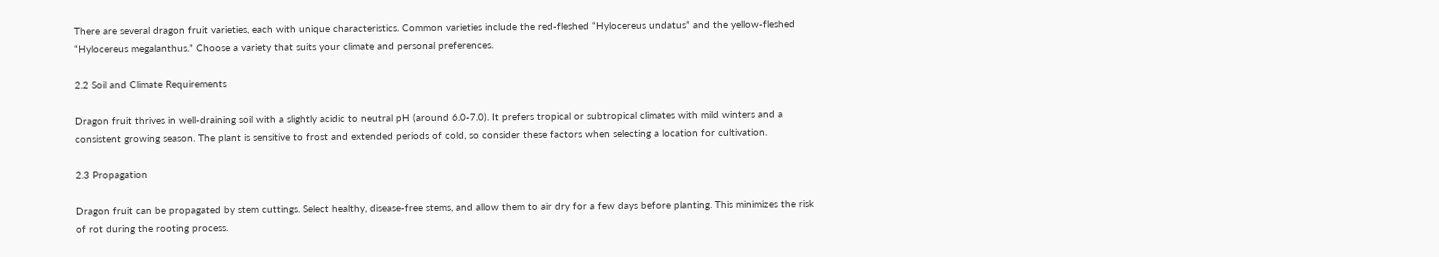There are several dragon fruit varieties, each with unique characteristics. Common varieties include the red-fleshed “Hylocereus undatus” and the yellow-fleshed “Hylocereus megalanthus.” Choose a variety that suits your climate and personal preferences.

2.2 Soil and Climate Requirements

Dragon fruit thrives in well-draining soil with a slightly acidic to neutral pH (around 6.0-7.0). It prefers tropical or subtropical climates with mild winters and a consistent growing season. The plant is sensitive to frost and extended periods of cold, so consider these factors when selecting a location for cultivation.

2.3 Propagation

Dragon fruit can be propagated by stem cuttings. Select healthy, disease-free stems, and allow them to air dry for a few days before planting. This minimizes the risk of rot during the rooting process.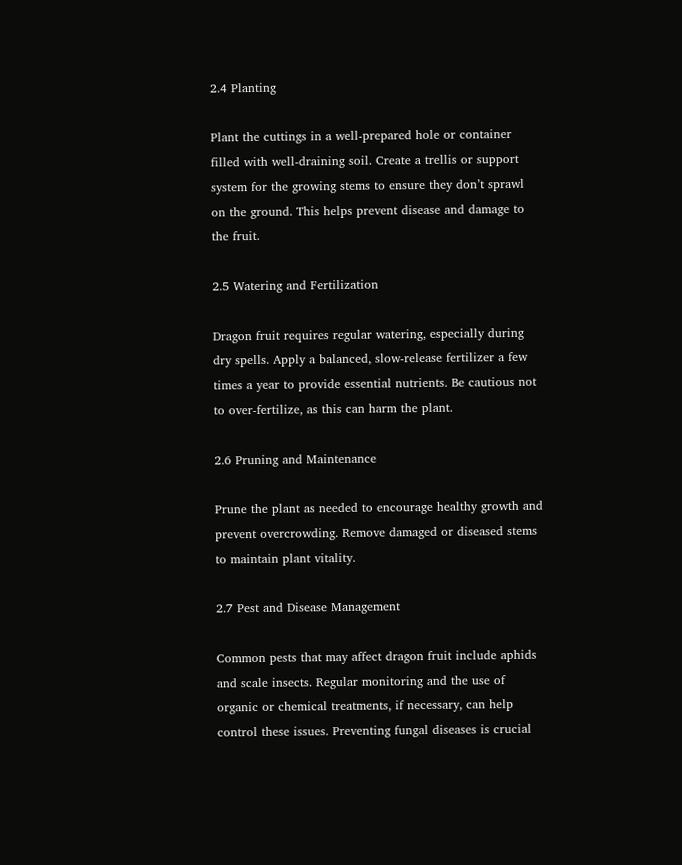2.4 Planting

Plant the cuttings in a well-prepared hole or container filled with well-draining soil. Create a trellis or support system for the growing stems to ensure they don’t sprawl on the ground. This helps prevent disease and damage to the fruit.

2.5 Watering and Fertilization

Dragon fruit requires regular watering, especially during dry spells. Apply a balanced, slow-release fertilizer a few times a year to provide essential nutrients. Be cautious not to over-fertilize, as this can harm the plant.

2.6 Pruning and Maintenance

Prune the plant as needed to encourage healthy growth and prevent overcrowding. Remove damaged or diseased stems to maintain plant vitality.

2.7 Pest and Disease Management

Common pests that may affect dragon fruit include aphids and scale insects. Regular monitoring and the use of organic or chemical treatments, if necessary, can help control these issues. Preventing fungal diseases is crucial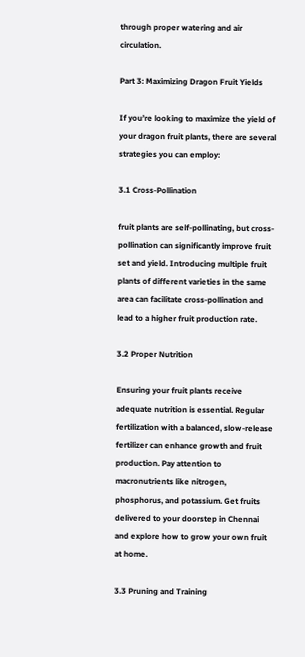through proper watering and air circulation.

Part 3: Maximizing Dragon Fruit Yields

If you’re looking to maximize the yield of your dragon fruit plants, there are several strategies you can employ:

3.1 Cross-Pollination

fruit plants are self-pollinating, but cross-pollination can significantly improve fruit set and yield. Introducing multiple fruit plants of different varieties in the same area can facilitate cross-pollination and lead to a higher fruit production rate.

3.2 Proper Nutrition

Ensuring your fruit plants receive adequate nutrition is essential. Regular fertilization with a balanced, slow-release fertilizer can enhance growth and fruit production. Pay attention to macronutrients like nitrogen, phosphorus, and potassium. Get fruits delivered to your doorstep in Chennai and explore how to grow your own fruit at home.

3.3 Pruning and Training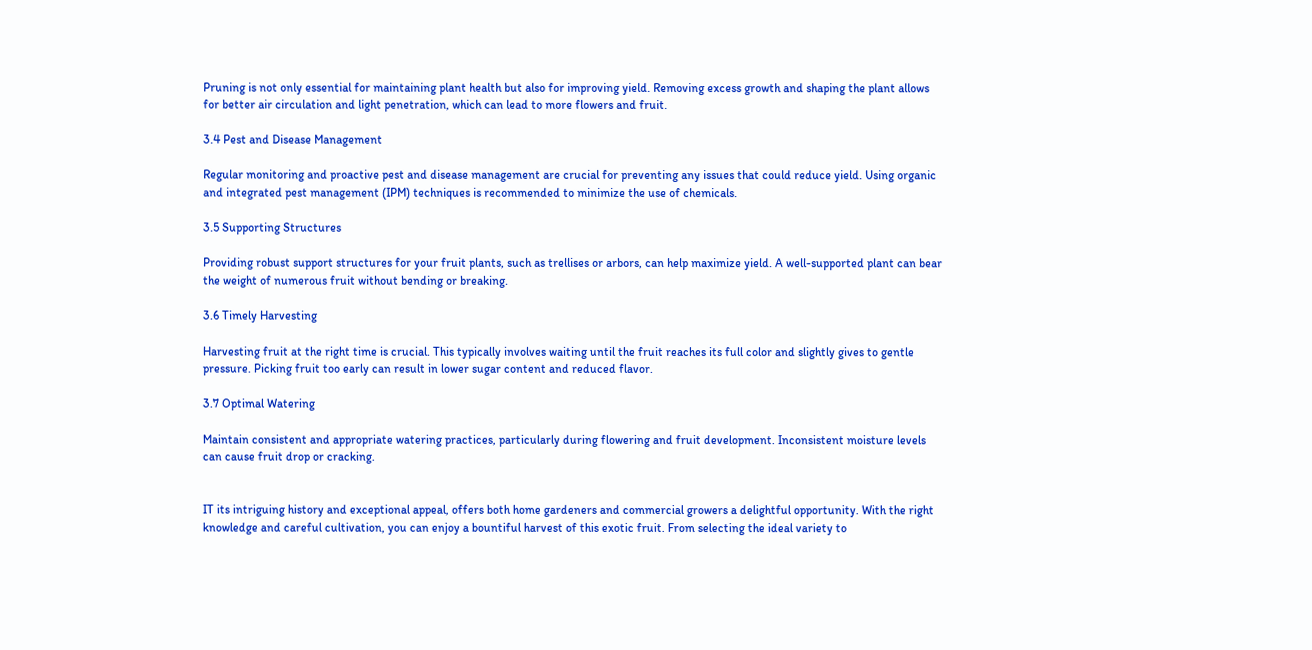Pruning is not only essential for maintaining plant health but also for improving yield. Removing excess growth and shaping the plant allows for better air circulation and light penetration, which can lead to more flowers and fruit.

3.4 Pest and Disease Management

Regular monitoring and proactive pest and disease management are crucial for preventing any issues that could reduce yield. Using organic and integrated pest management (IPM) techniques is recommended to minimize the use of chemicals.

3.5 Supporting Structures

Providing robust support structures for your fruit plants, such as trellises or arbors, can help maximize yield. A well-supported plant can bear the weight of numerous fruit without bending or breaking.

3.6 Timely Harvesting

Harvesting fruit at the right time is crucial. This typically involves waiting until the fruit reaches its full color and slightly gives to gentle pressure. Picking fruit too early can result in lower sugar content and reduced flavor.

3.7 Optimal Watering

Maintain consistent and appropriate watering practices, particularly during flowering and fruit development. Inconsistent moisture levels can cause fruit drop or cracking.


IT its intriguing history and exceptional appeal, offers both home gardeners and commercial growers a delightful opportunity. With the right knowledge and careful cultivation, you can enjoy a bountiful harvest of this exotic fruit. From selecting the ideal variety to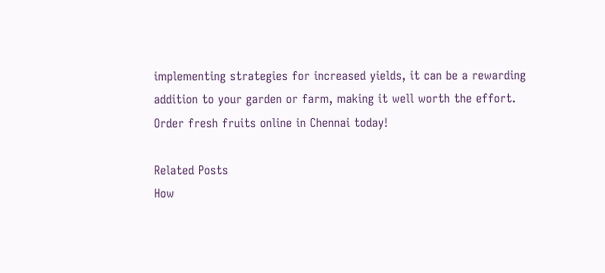implementing strategies for increased yields, it can be a rewarding addition to your garden or farm, making it well worth the effort. Order fresh fruits online in Chennai today!

Related Posts
How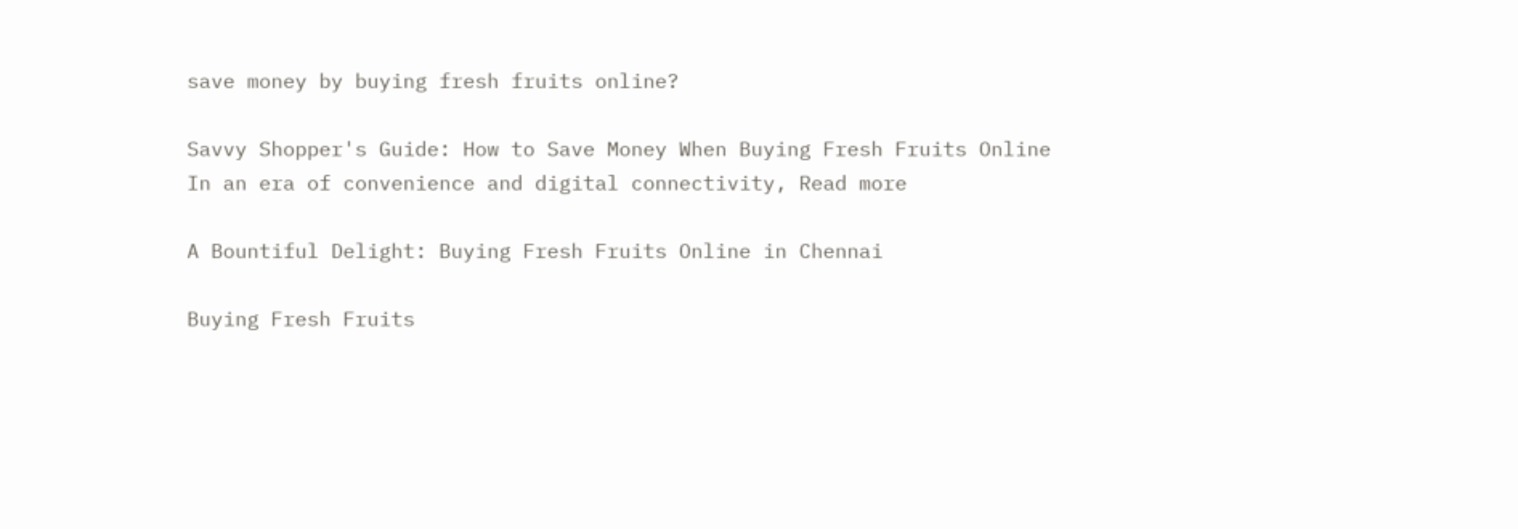save money by buying fresh fruits online?

Savvy Shopper's Guide: How to Save Money When Buying Fresh Fruits Online In an era of convenience and digital connectivity, Read more

A Bountiful Delight: Buying Fresh Fruits Online in Chennai

Buying Fresh Fruits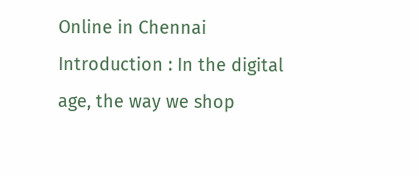Online in Chennai Introduction : In the digital age, the way we shop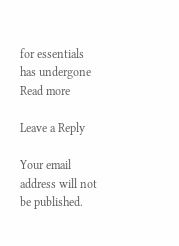for essentials has undergone Read more

Leave a Reply

Your email address will not be published.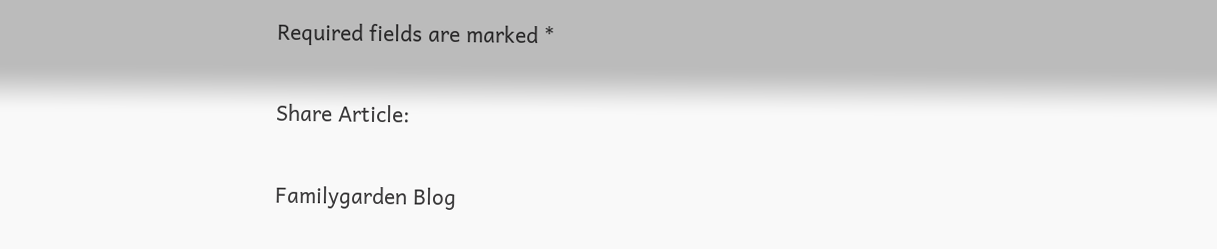Required fields are marked *

Share Article:

Familygarden Blog